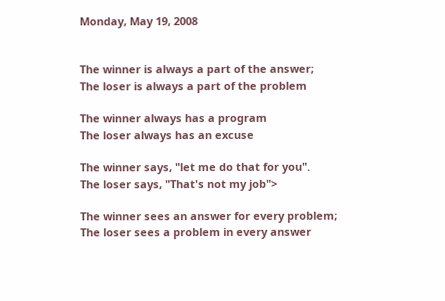Monday, May 19, 2008


The winner is always a part of the answer;
The loser is always a part of the problem

The winner always has a program
The loser always has an excuse

The winner says, "let me do that for you".
The loser says, "That's not my job">

The winner sees an answer for every problem;
The loser sees a problem in every answer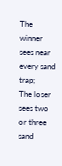The winner sees near every sand trap;
The loser sees two or three sand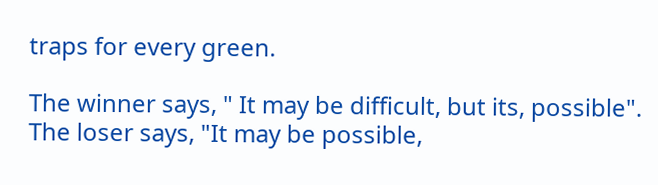traps for every green.

The winner says, " It may be difficult, but its, possible".
The loser says, "It may be possible,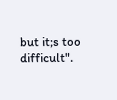but it;s too difficult".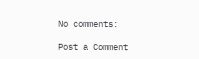No comments:

Post a Comment